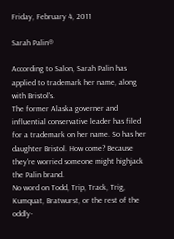Friday, February 4, 2011

Sarah Palin®

According to Salon, Sarah Palin has applied to trademark her name, along with Bristol's.
The former Alaska governer and influential conservative leader has filed for a trademark on her name. So has her daughter Bristol. How come? Because they're worried someone might highjack the Palin brand.
No word on Todd, Trip, Track, Trig, Kumquat, Bratwurst, or the rest of the oddly-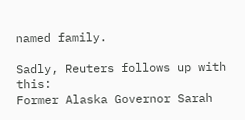named family.

Sadly, Reuters follows up with this:
Former Alaska Governor Sarah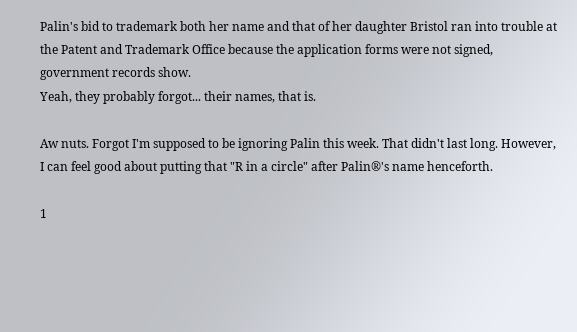Palin's bid to trademark both her name and that of her daughter Bristol ran into trouble at the Patent and Trademark Office because the application forms were not signed, government records show.
Yeah, they probably forgot... their names, that is.

Aw nuts. Forgot I'm supposed to be ignoring Palin this week. That didn't last long. However, I can feel good about putting that "R in a circle" after Palin®'s name henceforth.

1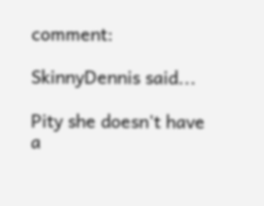comment:

SkinnyDennis said...

Pity she doesn't have a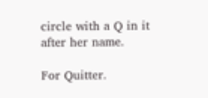circle with a Q in it after her name.

For Quitter.